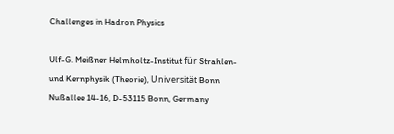Challenges in Hadron Physics

Ulf-G. Meißner Helmholtz-Institut für Strahlen- und Kernphysik (Theorie), Universität Bonn
Nußallee 14-16, D-53115 Bonn, Germany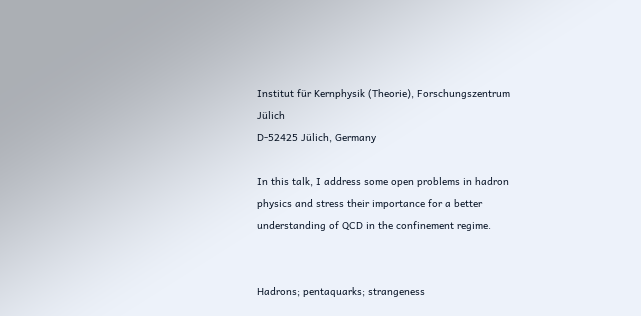Institut für Kernphysik (Theorie), Forschungszentrum Jülich
D-52425 Jülich, Germany

In this talk, I address some open problems in hadron physics and stress their importance for a better understanding of QCD in the confinement regime.


Hadrons; pentaquarks; strangeness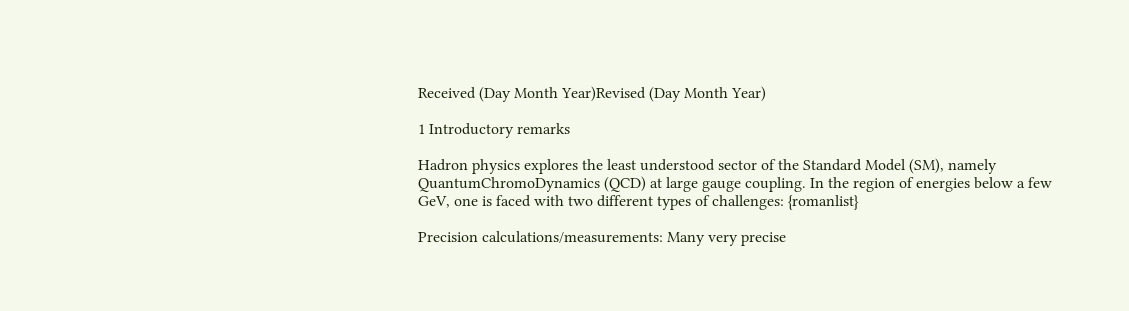Received (Day Month Year)Revised (Day Month Year)

1 Introductory remarks

Hadron physics explores the least understood sector of the Standard Model (SM), namely QuantumChromoDynamics (QCD) at large gauge coupling. In the region of energies below a few GeV, one is faced with two different types of challenges: {romanlist}

Precision calculations/measurements: Many very precise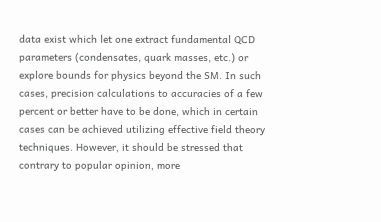data exist which let one extract fundamental QCD parameters (condensates, quark masses, etc.) or explore bounds for physics beyond the SM. In such cases, precision calculations to accuracies of a few percent or better have to be done, which in certain cases can be achieved utilizing effective field theory techniques. However, it should be stressed that contrary to popular opinion, more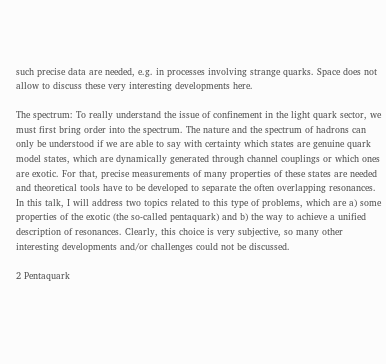such precise data are needed, e.g. in processes involving strange quarks. Space does not allow to discuss these very interesting developments here.

The spectrum: To really understand the issue of confinement in the light quark sector, we must first bring order into the spectrum. The nature and the spectrum of hadrons can only be understood if we are able to say with certainty which states are genuine quark model states, which are dynamically generated through channel couplings or which ones are exotic. For that, precise measurements of many properties of these states are needed and theoretical tools have to be developed to separate the often overlapping resonances. In this talk, I will address two topics related to this type of problems, which are a) some properties of the exotic (the so-called pentaquark) and b) the way to achieve a unified description of resonances. Clearly, this choice is very subjective, so many other interesting developments and/or challenges could not be discussed.

2 Pentaquark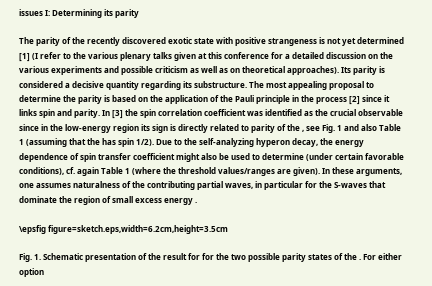issues I: Determining its parity

The parity of the recently discovered exotic state with positive strangeness is not yet determined [1] (I refer to the various plenary talks given at this conference for a detailed discussion on the various experiments and possible criticism as well as on theoretical approaches). Its parity is considered a decisive quantity regarding its substructure. The most appealing proposal to determine the parity is based on the application of the Pauli principle in the process [2] since it links spin and parity. In [3] the spin correlation coefficient was identified as the crucial observable since in the low-energy region its sign is directly related to parity of the , see Fig. 1 and also Table 1 (assuming that the has spin 1/2). Due to the self-analyzing hyperon decay, the energy dependence of spin transfer coefficient might also be used to determine (under certain favorable conditions), cf. again Table 1 (where the threshold values/ranges are given). In these arguments, one assumes naturalness of the contributing partial waves, in particular for the S-waves that dominate the region of small excess energy .

\epsfig figure=sketch.eps,width=6.2cm,height=3.5cm

Fig. 1. Schematic presentation of the result for for the two possible parity states of the . For either option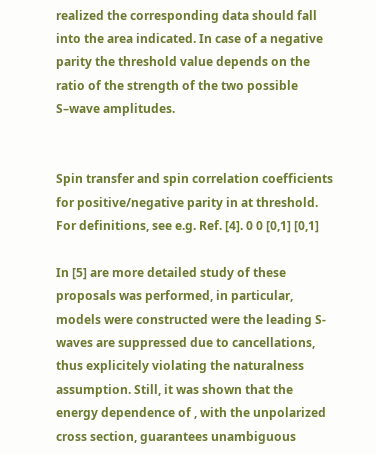realized the corresponding data should fall into the area indicated. In case of a negative parity the threshold value depends on the ratio of the strength of the two possible S–wave amplitudes.


Spin transfer and spin correlation coefficients for positive/negative parity in at threshold. For definitions, see e.g. Ref. [4]. 0 0 [0,1] [0,1]

In [5] are more detailed study of these proposals was performed, in particular, models were constructed were the leading S-waves are suppressed due to cancellations, thus explicitely violating the naturalness assumption. Still, it was shown that the energy dependence of , with the unpolarized cross section, guarantees unambiguous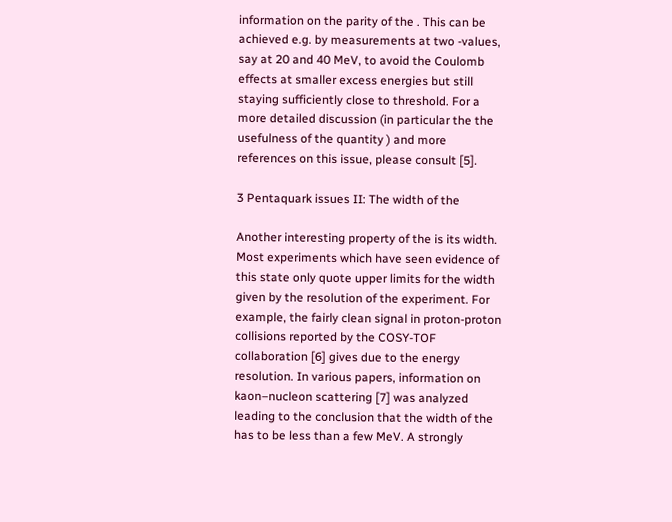information on the parity of the . This can be achieved e.g. by measurements at two -values, say at 20 and 40 MeV, to avoid the Coulomb effects at smaller excess energies but still staying sufficiently close to threshold. For a more detailed discussion (in particular the the usefulness of the quantity ) and more references on this issue, please consult [5].

3 Pentaquark issues II: The width of the

Another interesting property of the is its width. Most experiments which have seen evidence of this state only quote upper limits for the width given by the resolution of the experiment. For example, the fairly clean signal in proton-proton collisions reported by the COSY-TOF collaboration [6] gives due to the energy resolution. In various papers, information on kaon–nucleon scattering [7] was analyzed leading to the conclusion that the width of the has to be less than a few MeV. A strongly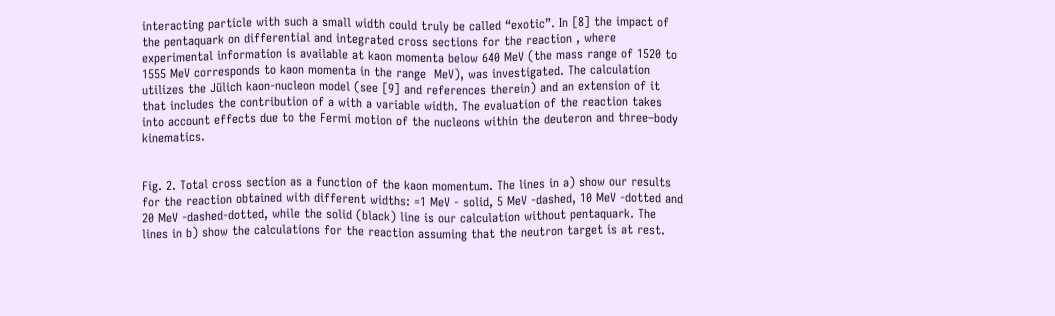interacting particle with such a small width could truly be called “exotic”. In [8] the impact of the pentaquark on differential and integrated cross sections for the reaction , where experimental information is available at kaon momenta below 640 MeV (the mass range of 1520 to 1555 MeV corresponds to kaon momenta in the range  MeV), was investigated. The calculation utilizes the Jülich kaon-nucleon model (see [9] and references therein) and an extension of it that includes the contribution of a with a variable width. The evaluation of the reaction takes into account effects due to the Fermi motion of the nucleons within the deuteron and three–body kinematics.


Fig. 2. Total cross section as a function of the kaon momentum. The lines in a) show our results for the reaction obtained with different widths: =1 MeV - solid, 5 MeV -dashed, 10 MeV -dotted and 20 MeV -dashed-dotted, while the solid (black) line is our calculation without pentaquark. The lines in b) show the calculations for the reaction assuming that the neutron target is at rest.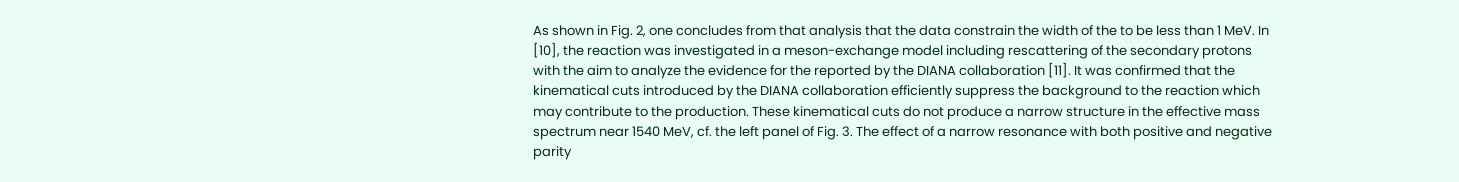As shown in Fig. 2, one concludes from that analysis that the data constrain the width of the to be less than 1 MeV. In [10], the reaction was investigated in a meson-exchange model including rescattering of the secondary protons with the aim to analyze the evidence for the reported by the DIANA collaboration [11]. It was confirmed that the kinematical cuts introduced by the DIANA collaboration efficiently suppress the background to the reaction which may contribute to the production. These kinematical cuts do not produce a narrow structure in the effective mass spectrum near 1540 MeV, cf. the left panel of Fig. 3. The effect of a narrow resonance with both positive and negative parity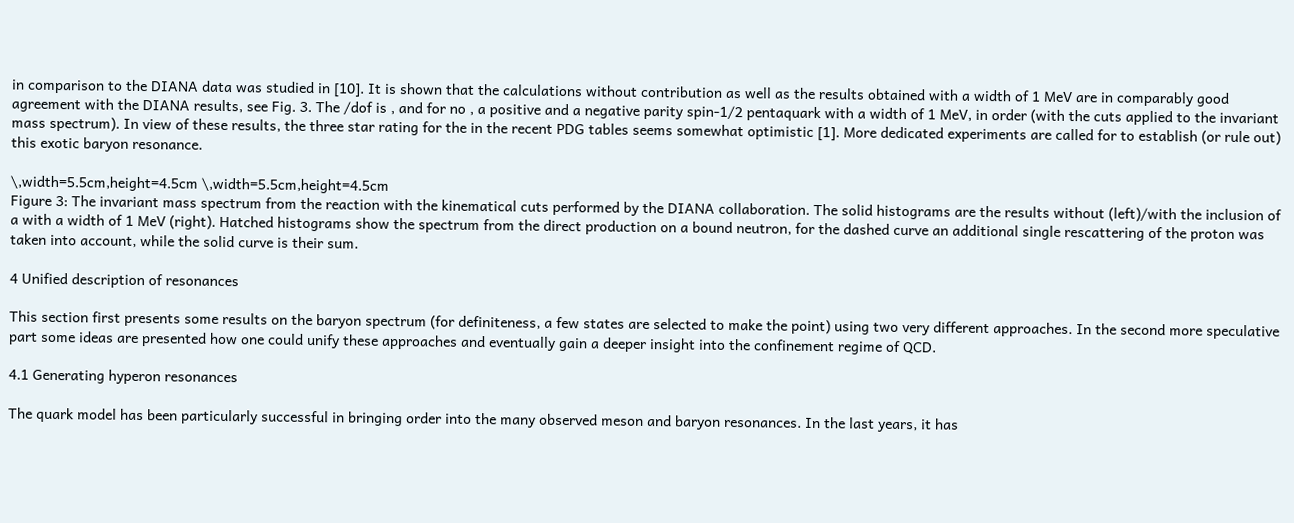in comparison to the DIANA data was studied in [10]. It is shown that the calculations without contribution as well as the results obtained with a width of 1 MeV are in comparably good agreement with the DIANA results, see Fig. 3. The /dof is , and for no , a positive and a negative parity spin-1/2 pentaquark with a width of 1 MeV, in order (with the cuts applied to the invariant mass spectrum). In view of these results, the three star rating for the in the recent PDG tables seems somewhat optimistic [1]. More dedicated experiments are called for to establish (or rule out) this exotic baryon resonance.

\,width=5.5cm,height=4.5cm \,width=5.5cm,height=4.5cm
Figure 3: The invariant mass spectrum from the reaction with the kinematical cuts performed by the DIANA collaboration. The solid histograms are the results without (left)/with the inclusion of a with a width of 1 MeV (right). Hatched histograms show the spectrum from the direct production on a bound neutron, for the dashed curve an additional single rescattering of the proton was taken into account, while the solid curve is their sum.

4 Unified description of resonances

This section first presents some results on the baryon spectrum (for definiteness, a few states are selected to make the point) using two very different approaches. In the second more speculative part some ideas are presented how one could unify these approaches and eventually gain a deeper insight into the confinement regime of QCD.

4.1 Generating hyperon resonances

The quark model has been particularly successful in bringing order into the many observed meson and baryon resonances. In the last years, it has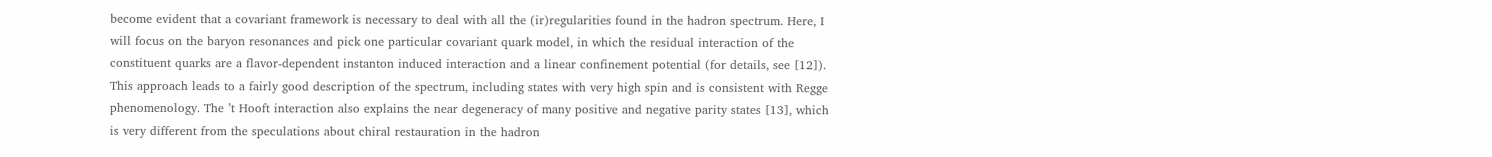become evident that a covariant framework is necessary to deal with all the (ir)regularities found in the hadron spectrum. Here, I will focus on the baryon resonances and pick one particular covariant quark model, in which the residual interaction of the constituent quarks are a flavor-dependent instanton induced interaction and a linear confinement potential (for details, see [12]). This approach leads to a fairly good description of the spectrum, including states with very high spin and is consistent with Regge phenomenology. The ’t Hooft interaction also explains the near degeneracy of many positive and negative parity states [13], which is very different from the speculations about chiral restauration in the hadron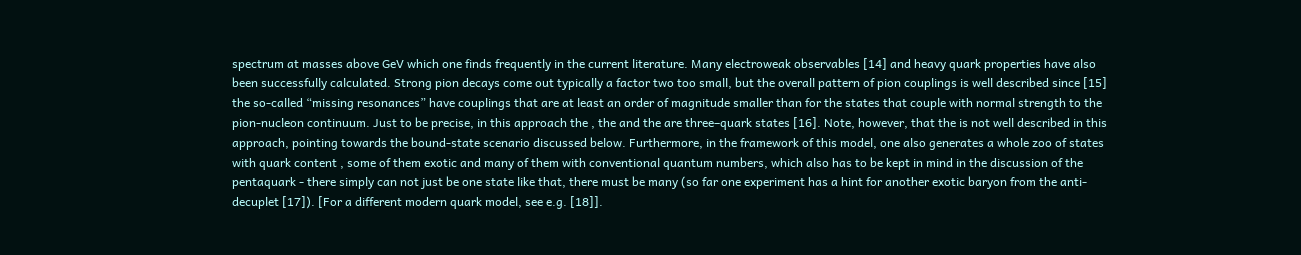spectrum at masses above GeV which one finds frequently in the current literature. Many electroweak observables [14] and heavy quark properties have also been successfully calculated. Strong pion decays come out typically a factor two too small, but the overall pattern of pion couplings is well described since [15] the so-called “missing resonances” have couplings that are at least an order of magnitude smaller than for the states that couple with normal strength to the pion-nucleon continuum. Just to be precise, in this approach the , the and the are three–quark states [16]. Note, however, that the is not well described in this approach, pointing towards the bound-state scenario discussed below. Furthermore, in the framework of this model, one also generates a whole zoo of states with quark content , some of them exotic and many of them with conventional quantum numbers, which also has to be kept in mind in the discussion of the pentaquark - there simply can not just be one state like that, there must be many (so far one experiment has a hint for another exotic baryon from the anti-decuplet [17]). [For a different modern quark model, see e.g. [18]].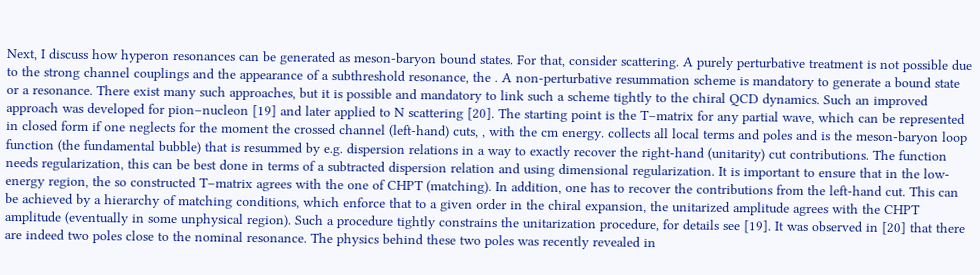Next, I discuss how hyperon resonances can be generated as meson-baryon bound states. For that, consider scattering. A purely perturbative treatment is not possible due to the strong channel couplings and the appearance of a subthreshold resonance, the . A non-perturbative resummation scheme is mandatory to generate a bound state or a resonance. There exist many such approaches, but it is possible and mandatory to link such a scheme tightly to the chiral QCD dynamics. Such an improved approach was developed for pion–nucleon [19] and later applied to N scattering [20]. The starting point is the T–matrix for any partial wave, which can be represented in closed form if one neglects for the moment the crossed channel (left-hand) cuts, , with the cm energy. collects all local terms and poles and is the meson-baryon loop function (the fundamental bubble) that is resummed by e.g. dispersion relations in a way to exactly recover the right-hand (unitarity) cut contributions. The function needs regularization, this can be best done in terms of a subtracted dispersion relation and using dimensional regularization. It is important to ensure that in the low-energy region, the so constructed T–matrix agrees with the one of CHPT (matching). In addition, one has to recover the contributions from the left-hand cut. This can be achieved by a hierarchy of matching conditions, which enforce that to a given order in the chiral expansion, the unitarized amplitude agrees with the CHPT amplitude (eventually in some unphysical region). Such a procedure tightly constrains the unitarization procedure, for details see [19]. It was observed in [20] that there are indeed two poles close to the nominal resonance. The physics behind these two poles was recently revealed in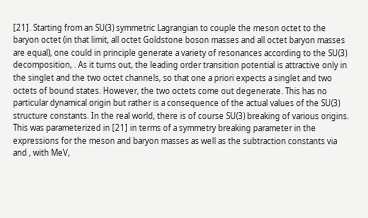[21]. Starting from an SU(3) symmetric Lagrangian to couple the meson octet to the baryon octet (in that limit, all octet Goldstone boson masses and all octet baryon masses are equal), one could in principle generate a variety of resonances according to the SU(3) decomposition, . As it turns out, the leading order transition potential is attractive only in the singlet and the two octet channels, so that one a priori expects a singlet and two octets of bound states. However, the two octets come out degenerate. This has no particular dynamical origin but rather is a consequence of the actual values of the SU(3) structure constants. In the real world, there is of course SU(3) breaking of various origins. This was parameterized in [21] in terms of a symmetry breaking parameter in the expressions for the meson and baryon masses as well as the subtraction constants via and , with MeV,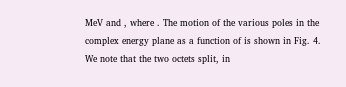MeV and , where . The motion of the various poles in the complex energy plane as a function of is shown in Fig. 4. We note that the two octets split, in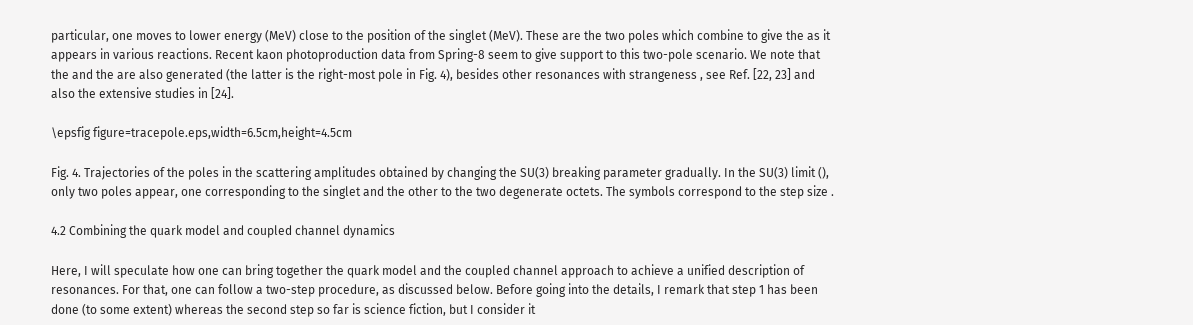particular, one moves to lower energy (MeV) close to the position of the singlet (MeV). These are the two poles which combine to give the as it appears in various reactions. Recent kaon photoproduction data from Spring-8 seem to give support to this two-pole scenario. We note that the and the are also generated (the latter is the right-most pole in Fig. 4), besides other resonances with strangeness , see Ref. [22, 23] and also the extensive studies in [24].

\epsfig figure=tracepole.eps,width=6.5cm,height=4.5cm

Fig. 4. Trajectories of the poles in the scattering amplitudes obtained by changing the SU(3) breaking parameter gradually. In the SU(3) limit (), only two poles appear, one corresponding to the singlet and the other to the two degenerate octets. The symbols correspond to the step size .

4.2 Combining the quark model and coupled channel dynamics

Here, I will speculate how one can bring together the quark model and the coupled channel approach to achieve a unified description of resonances. For that, one can follow a two-step procedure, as discussed below. Before going into the details, I remark that step 1 has been done (to some extent) whereas the second step so far is science fiction, but I consider it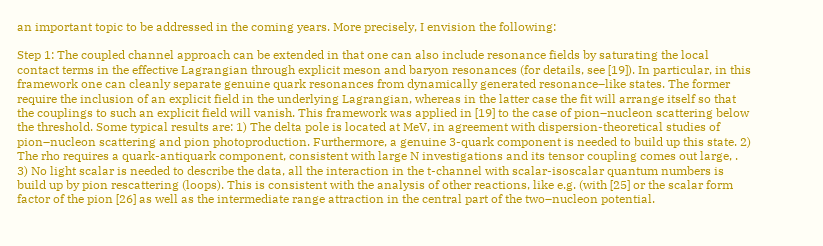an important topic to be addressed in the coming years. More precisely, I envision the following:

Step 1: The coupled channel approach can be extended in that one can also include resonance fields by saturating the local contact terms in the effective Lagrangian through explicit meson and baryon resonances (for details, see [19]). In particular, in this framework one can cleanly separate genuine quark resonances from dynamically generated resonance–like states. The former require the inclusion of an explicit field in the underlying Lagrangian, whereas in the latter case the fit will arrange itself so that the couplings to such an explicit field will vanish. This framework was applied in [19] to the case of pion–nucleon scattering below the threshold. Some typical results are: 1) The delta pole is located at MeV, in agreement with dispersion-theoretical studies of pion–nucleon scattering and pion photoproduction. Furthermore, a genuine 3-quark component is needed to build up this state. 2) The rho requires a quark-antiquark component, consistent with large N investigations and its tensor coupling comes out large, . 3) No light scalar is needed to describe the data, all the interaction in the t-channel with scalar-isoscalar quantum numbers is build up by pion rescattering (loops). This is consistent with the analysis of other reactions, like e.g. (with [25] or the scalar form factor of the pion [26] as well as the intermediate range attraction in the central part of the two–nucleon potential.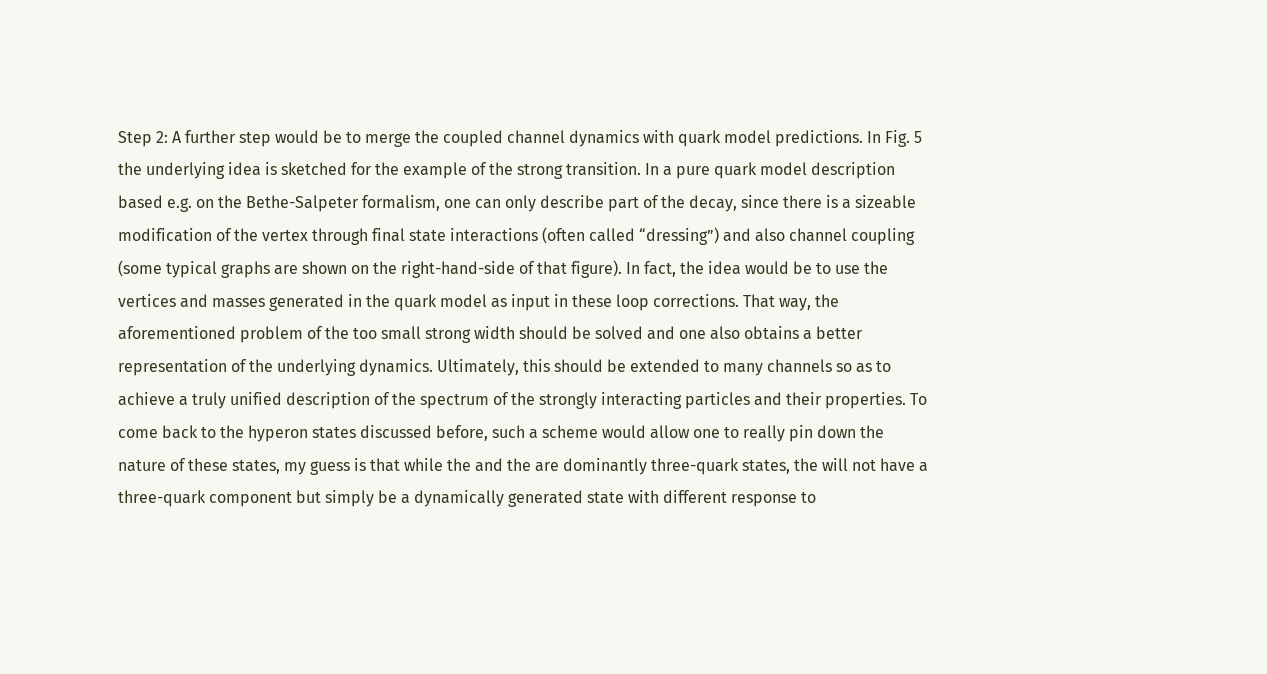Step 2: A further step would be to merge the coupled channel dynamics with quark model predictions. In Fig. 5 the underlying idea is sketched for the example of the strong transition. In a pure quark model description based e.g. on the Bethe-Salpeter formalism, one can only describe part of the decay, since there is a sizeable modification of the vertex through final state interactions (often called “dressing”) and also channel coupling (some typical graphs are shown on the right-hand-side of that figure). In fact, the idea would be to use the vertices and masses generated in the quark model as input in these loop corrections. That way, the aforementioned problem of the too small strong width should be solved and one also obtains a better representation of the underlying dynamics. Ultimately, this should be extended to many channels so as to achieve a truly unified description of the spectrum of the strongly interacting particles and their properties. To come back to the hyperon states discussed before, such a scheme would allow one to really pin down the nature of these states, my guess is that while the and the are dominantly three-quark states, the will not have a three-quark component but simply be a dynamically generated state with different response to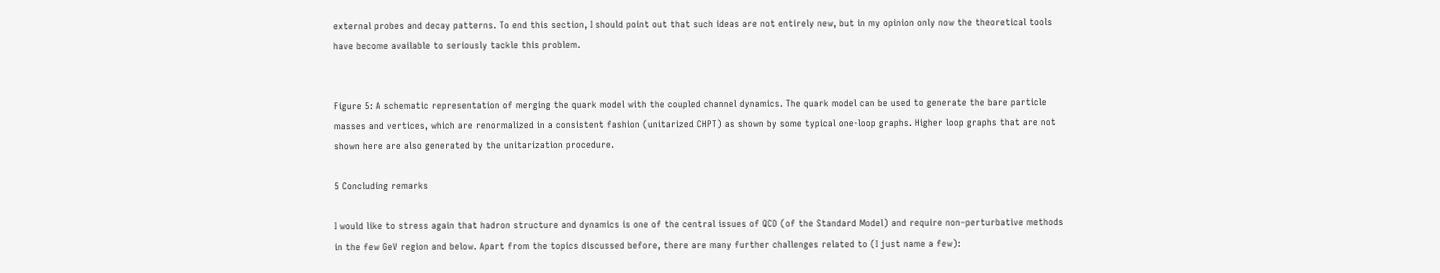external probes and decay patterns. To end this section, I should point out that such ideas are not entirely new, but in my opinion only now the theoretical tools have become available to seriously tackle this problem.


Figure 5: A schematic representation of merging the quark model with the coupled channel dynamics. The quark model can be used to generate the bare particle masses and vertices, which are renormalized in a consistent fashion (unitarized CHPT) as shown by some typical one-loop graphs. Higher loop graphs that are not shown here are also generated by the unitarization procedure.

5 Concluding remarks

I would like to stress again that hadron structure and dynamics is one of the central issues of QCD (of the Standard Model) and require non–perturbative methods in the few GeV region and below. Apart from the topics discussed before, there are many further challenges related to (I just name a few):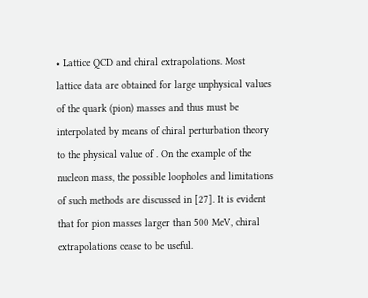• Lattice QCD and chiral extrapolations. Most lattice data are obtained for large unphysical values of the quark (pion) masses and thus must be interpolated by means of chiral perturbation theory to the physical value of . On the example of the nucleon mass, the possible loopholes and limitations of such methods are discussed in [27]. It is evident that for pion masses larger than 500 MeV, chiral extrapolations cease to be useful.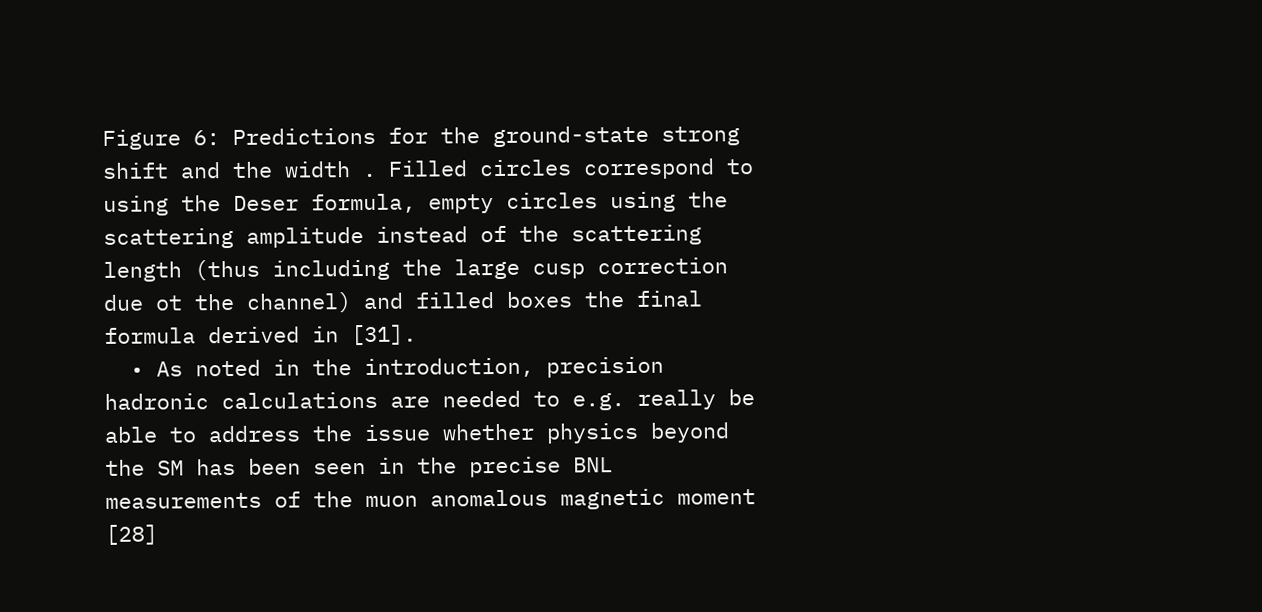Figure 6: Predictions for the ground-state strong shift and the width . Filled circles correspond to using the Deser formula, empty circles using the scattering amplitude instead of the scattering length (thus including the large cusp correction due ot the channel) and filled boxes the final formula derived in [31].
  • As noted in the introduction, precision hadronic calculations are needed to e.g. really be able to address the issue whether physics beyond the SM has been seen in the precise BNL measurements of the muon anomalous magnetic moment [28]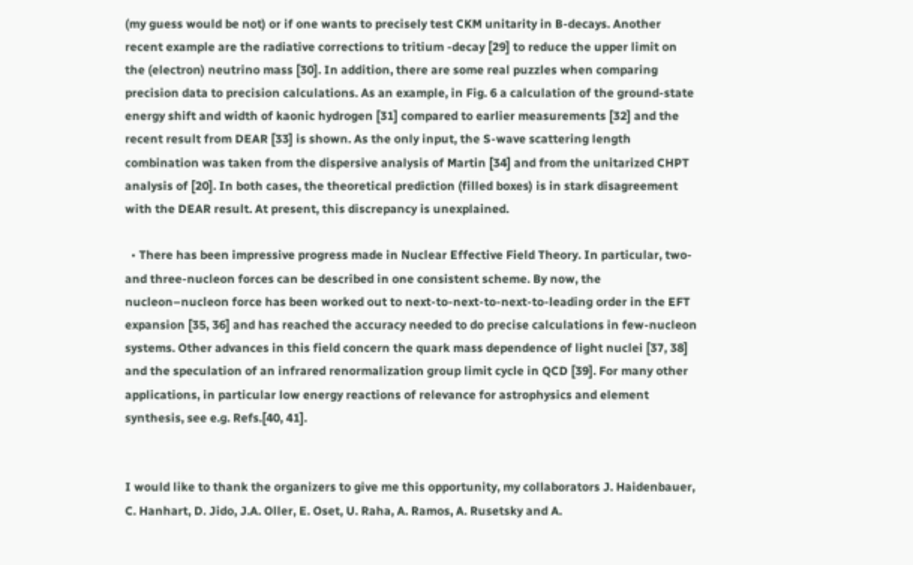(my guess would be not) or if one wants to precisely test CKM unitarity in B-decays. Another recent example are the radiative corrections to tritium -decay [29] to reduce the upper limit on the (electron) neutrino mass [30]. In addition, there are some real puzzles when comparing precision data to precision calculations. As an example, in Fig. 6 a calculation of the ground-state energy shift and width of kaonic hydrogen [31] compared to earlier measurements [32] and the recent result from DEAR [33] is shown. As the only input, the S-wave scattering length combination was taken from the dispersive analysis of Martin [34] and from the unitarized CHPT analysis of [20]. In both cases, the theoretical prediction (filled boxes) is in stark disagreement with the DEAR result. At present, this discrepancy is unexplained.

  • There has been impressive progress made in Nuclear Effective Field Theory. In particular, two- and three-nucleon forces can be described in one consistent scheme. By now, the nucleon–nucleon force has been worked out to next-to-next-to-next-to-leading order in the EFT expansion [35, 36] and has reached the accuracy needed to do precise calculations in few-nucleon systems. Other advances in this field concern the quark mass dependence of light nuclei [37, 38] and the speculation of an infrared renormalization group limit cycle in QCD [39]. For many other applications, in particular low energy reactions of relevance for astrophysics and element synthesis, see e.g. Refs.[40, 41].


I would like to thank the organizers to give me this opportunity, my collaborators J. Haidenbauer, C. Hanhart, D. Jido, J.A. Oller, E. Oset, U. Raha, A. Ramos, A. Rusetsky and A.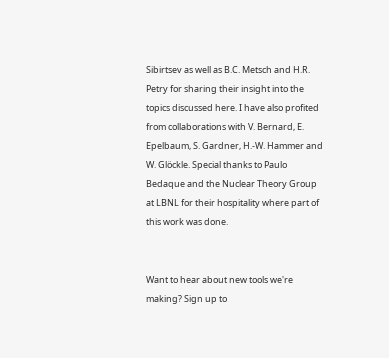Sibirtsev as well as B.C. Metsch and H.R. Petry for sharing their insight into the topics discussed here. I have also profited from collaborations with V. Bernard, E. Epelbaum, S. Gardner, H.-W. Hammer and W. Glöckle. Special thanks to Paulo Bedaque and the Nuclear Theory Group at LBNL for their hospitality where part of this work was done.


Want to hear about new tools we're making? Sign up to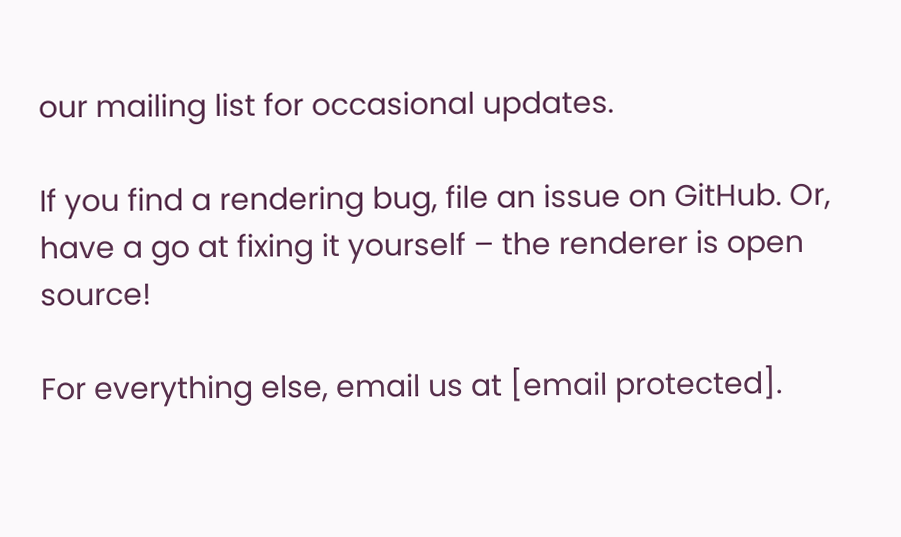our mailing list for occasional updates.

If you find a rendering bug, file an issue on GitHub. Or, have a go at fixing it yourself – the renderer is open source!

For everything else, email us at [email protected].